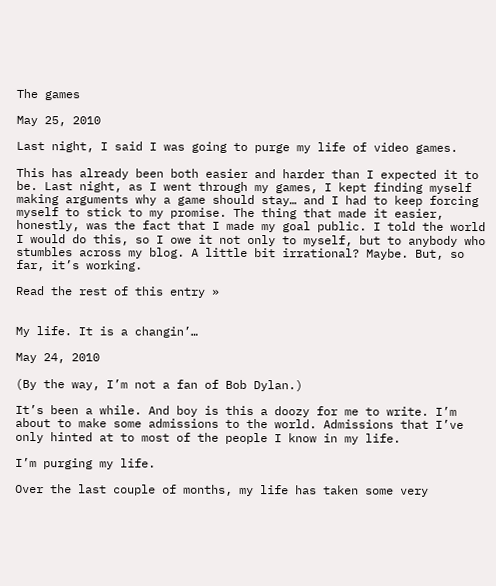The games

May 25, 2010

Last night, I said I was going to purge my life of video games.

This has already been both easier and harder than I expected it to be. Last night, as I went through my games, I kept finding myself making arguments why a game should stay… and I had to keep forcing myself to stick to my promise. The thing that made it easier, honestly, was the fact that I made my goal public. I told the world I would do this, so I owe it not only to myself, but to anybody who stumbles across my blog. A little bit irrational? Maybe. But, so far, it’s working.

Read the rest of this entry »


My life. It is a changin’…

May 24, 2010

(By the way, I’m not a fan of Bob Dylan.)

It’s been a while. And boy is this a doozy for me to write. I’m about to make some admissions to the world. Admissions that I’ve only hinted at to most of the people I know in my life.

I’m purging my life.

Over the last couple of months, my life has taken some very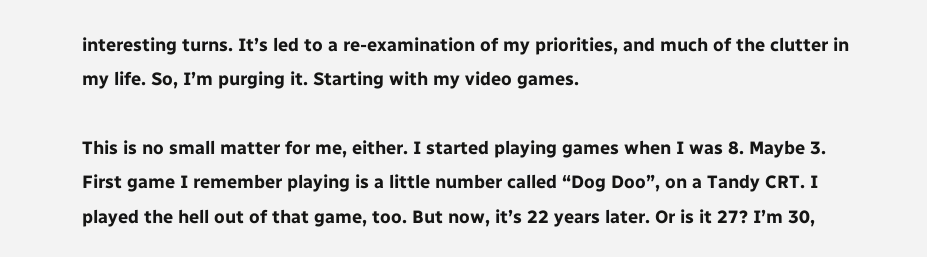interesting turns. It’s led to a re-examination of my priorities, and much of the clutter in my life. So, I’m purging it. Starting with my video games.

This is no small matter for me, either. I started playing games when I was 8. Maybe 3. First game I remember playing is a little number called “Dog Doo”, on a Tandy CRT. I played the hell out of that game, too. But now, it’s 22 years later. Or is it 27? I’m 30,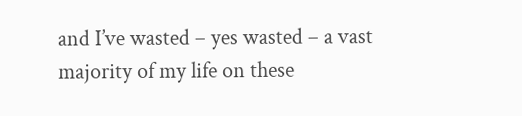and I’ve wasted – yes wasted – a vast majority of my life on these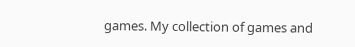games. My collection of games and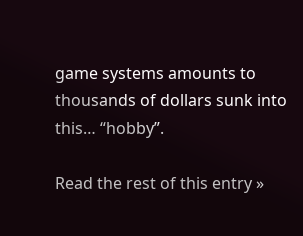game systems amounts to thousands of dollars sunk into this… “hobby”.

Read the rest of this entry »